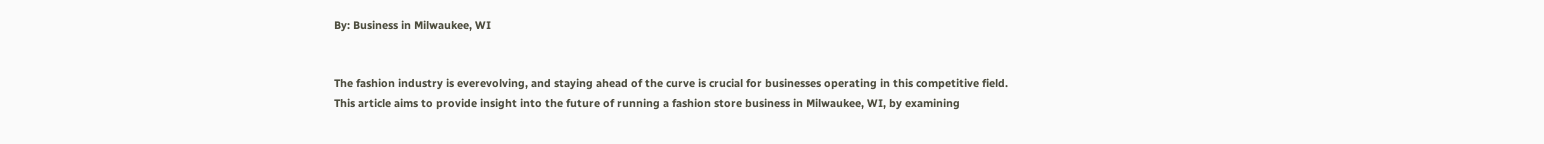By: Business in Milwaukee, WI


The fashion industry is everevolving, and staying ahead of the curve is crucial for businesses operating in this competitive field. This article aims to provide insight into the future of running a fashion store business in Milwaukee, WI, by examining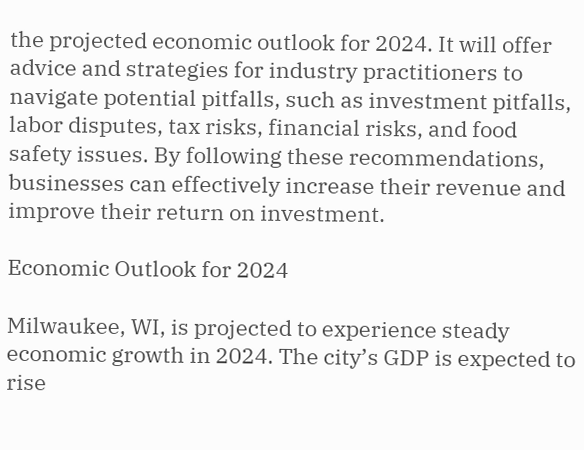the projected economic outlook for 2024. It will offer advice and strategies for industry practitioners to navigate potential pitfalls, such as investment pitfalls, labor disputes, tax risks, financial risks, and food safety issues. By following these recommendations, businesses can effectively increase their revenue and improve their return on investment.

Economic Outlook for 2024

Milwaukee, WI, is projected to experience steady economic growth in 2024. The city’s GDP is expected to rise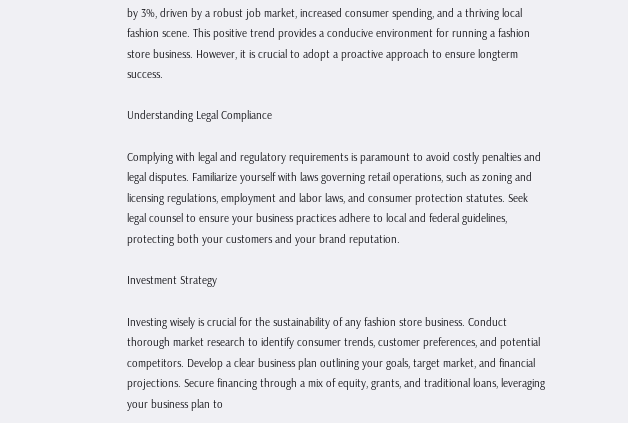by 3%, driven by a robust job market, increased consumer spending, and a thriving local fashion scene. This positive trend provides a conducive environment for running a fashion store business. However, it is crucial to adopt a proactive approach to ensure longterm success.

Understanding Legal Compliance

Complying with legal and regulatory requirements is paramount to avoid costly penalties and legal disputes. Familiarize yourself with laws governing retail operations, such as zoning and licensing regulations, employment and labor laws, and consumer protection statutes. Seek legal counsel to ensure your business practices adhere to local and federal guidelines, protecting both your customers and your brand reputation.

Investment Strategy

Investing wisely is crucial for the sustainability of any fashion store business. Conduct thorough market research to identify consumer trends, customer preferences, and potential competitors. Develop a clear business plan outlining your goals, target market, and financial projections. Secure financing through a mix of equity, grants, and traditional loans, leveraging your business plan to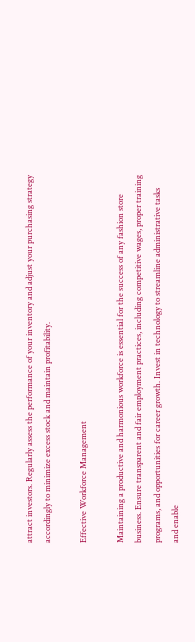attract investors. Regularly assess the performance of your inventory and adjust your purchasing strategy accordingly to minimize excess stock and maintain profitability.

Effective Workforce Management

Maintaining a productive and harmonious workforce is essential for the success of any fashion store business. Ensure transparent and fair employment practices, including competitive wages, proper training programs, and opportunities for career growth. Invest in technology to streamline administrative tasks and enable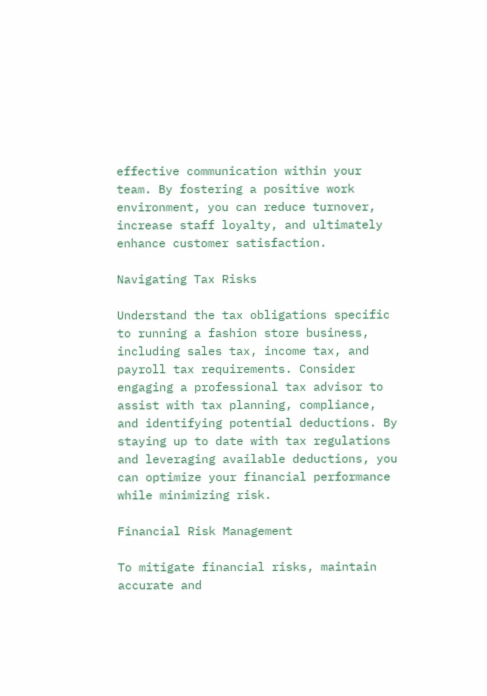effective communication within your team. By fostering a positive work environment, you can reduce turnover, increase staff loyalty, and ultimately enhance customer satisfaction.

Navigating Tax Risks

Understand the tax obligations specific to running a fashion store business, including sales tax, income tax, and payroll tax requirements. Consider engaging a professional tax advisor to assist with tax planning, compliance, and identifying potential deductions. By staying up to date with tax regulations and leveraging available deductions, you can optimize your financial performance while minimizing risk.

Financial Risk Management

To mitigate financial risks, maintain accurate and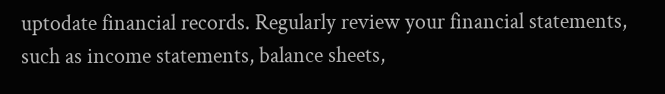uptodate financial records. Regularly review your financial statements, such as income statements, balance sheets,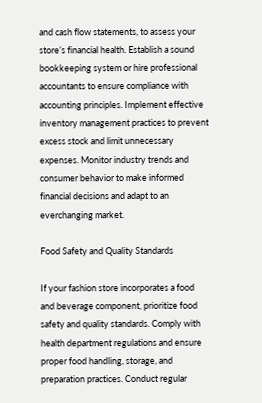and cash flow statements, to assess your store’s financial health. Establish a sound bookkeeping system or hire professional accountants to ensure compliance with accounting principles. Implement effective inventory management practices to prevent excess stock and limit unnecessary expenses. Monitor industry trends and consumer behavior to make informed financial decisions and adapt to an everchanging market.

Food Safety and Quality Standards

If your fashion store incorporates a food and beverage component, prioritize food safety and quality standards. Comply with health department regulations and ensure proper food handling, storage, and preparation practices. Conduct regular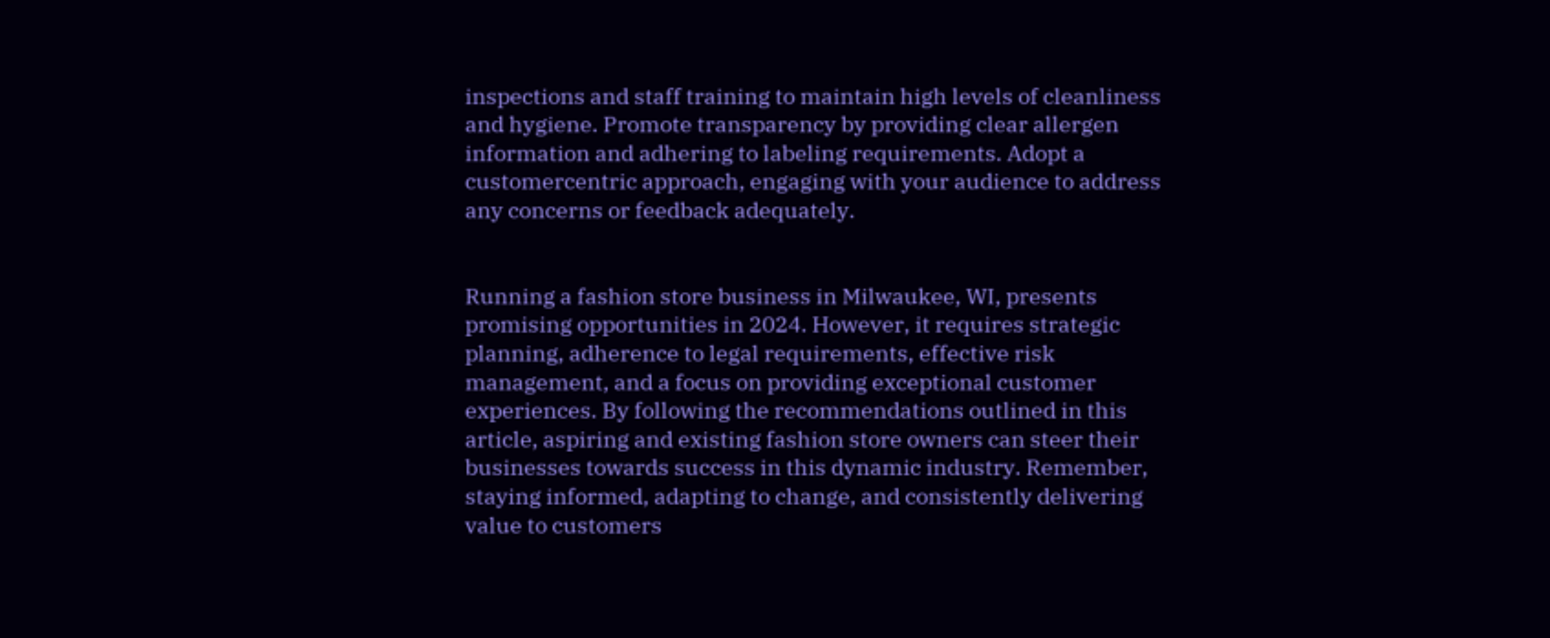inspections and staff training to maintain high levels of cleanliness and hygiene. Promote transparency by providing clear allergen information and adhering to labeling requirements. Adopt a customercentric approach, engaging with your audience to address any concerns or feedback adequately.


Running a fashion store business in Milwaukee, WI, presents promising opportunities in 2024. However, it requires strategic planning, adherence to legal requirements, effective risk management, and a focus on providing exceptional customer experiences. By following the recommendations outlined in this article, aspiring and existing fashion store owners can steer their businesses towards success in this dynamic industry. Remember, staying informed, adapting to change, and consistently delivering value to customers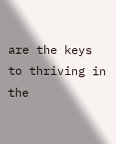are the keys to thriving in the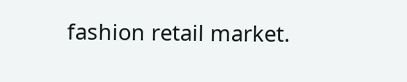fashion retail market.